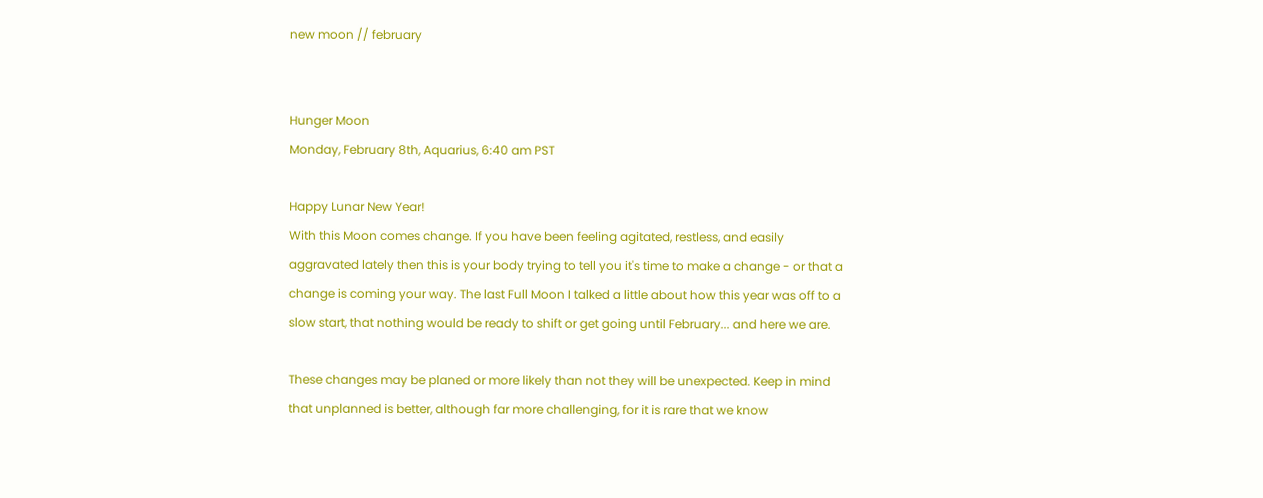new moon // february


Hunger Moon
Monday, February 8th, Aquarius, 6:40 am PST

Happy Lunar New Year!
With this Moon comes change. If you have been feeling agitated, restless, and easily aggravated lately then this is your body trying to tell you it's time to make a change - or that a change is coming your way. The last Full Moon I talked a little about how this year was off to a slow start, that nothing would be ready to shift or get going until February... and here we are.

These changes may be planed or more likely than not they will be unexpected. Keep in mind that unplanned is better, although far more challenging, for it is rare that we know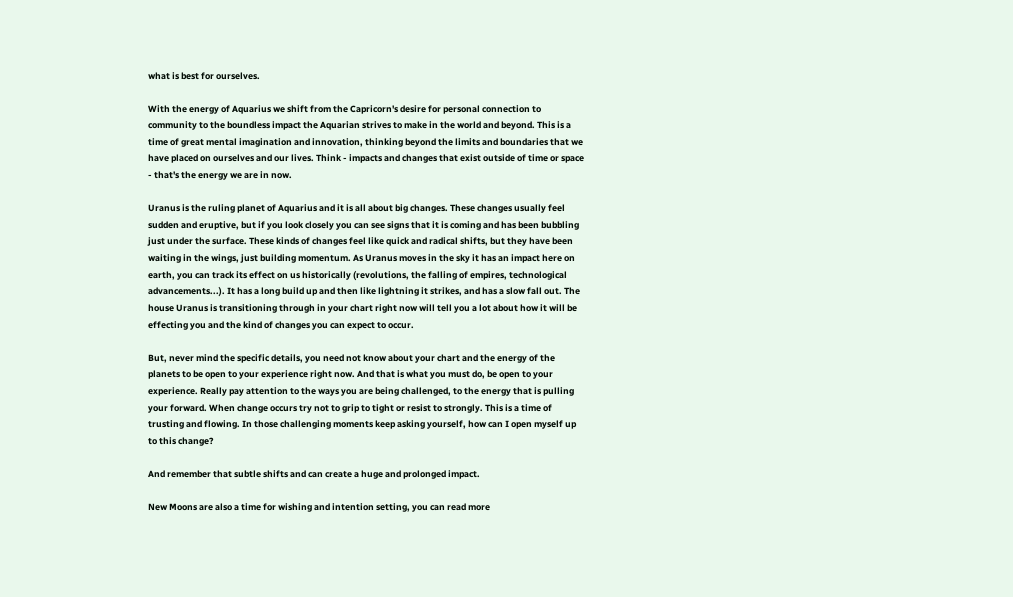what is best for ourselves.

With the energy of Aquarius we shift from the Capricorn's desire for personal connection to community to the boundless impact the Aquarian strives to make in the world and beyond. This is a time of great mental imagination and innovation, thinking beyond the limits and boundaries that we have placed on ourselves and our lives. Think - impacts and changes that exist outside of time or space - that's the energy we are in now.

Uranus is the ruling planet of Aquarius and it is all about big changes. These changes usually feel sudden and eruptive, but if you look closely you can see signs that it is coming and has been bubbling just under the surface. These kinds of changes feel like quick and radical shifts, but they have been waiting in the wings, just building momentum. As Uranus moves in the sky it has an impact here on earth, you can track its effect on us historically (revolutions, the falling of empires, technological advancements...). It has a long build up and then like lightning it strikes, and has a slow fall out. The house Uranus is transitioning through in your chart right now will tell you a lot about how it will be effecting you and the kind of changes you can expect to occur.

But, never mind the specific details, you need not know about your chart and the energy of the planets to be open to your experience right now. And that is what you must do, be open to your experience. Really pay attention to the ways you are being challenged, to the energy that is pulling your forward. When change occurs try not to grip to tight or resist to strongly. This is a time of trusting and flowing. In those challenging moments keep asking yourself, how can I open myself up to this change?

And remember that subtle shifts and can create a huge and prolonged impact.

New Moons are also a time for wishing and intention setting, you can read more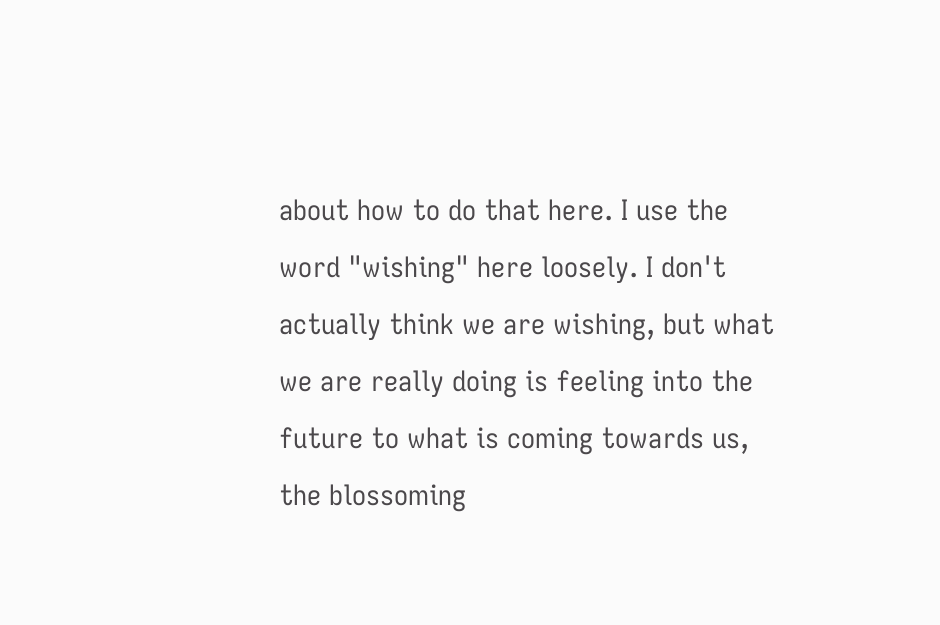about how to do that here. I use the word "wishing" here loosely. I don't actually think we are wishing, but what we are really doing is feeling into the future to what is coming towards us, the blossoming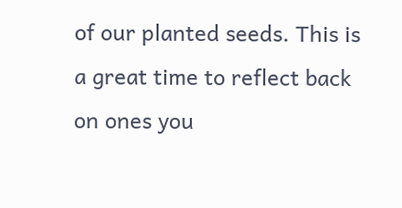of our planted seeds. This is a great time to reflect back on ones you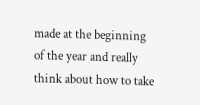made at the beginning of the year and really think about how to take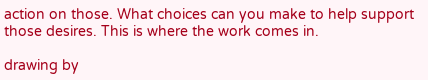action on those. What choices can you make to help support those desires. This is where the work comes in.

drawing by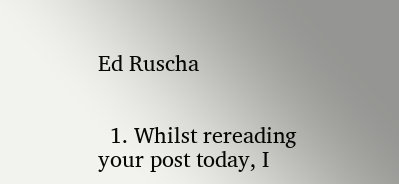Ed Ruscha


  1. Whilst rereading your post today, I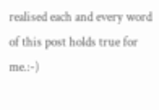realised each and every word of this post holds true for me.:-)